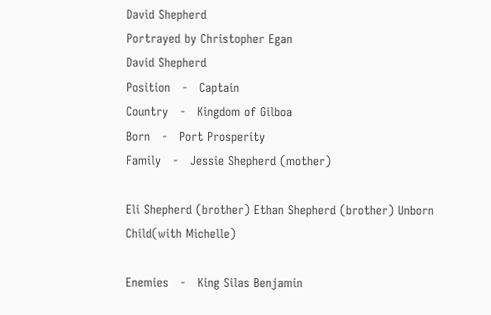David Shepherd
Portrayed by Christopher Egan
David Shepherd
Position   -   Captain
Country   -   Kingdom of Gilboa
Born   -   Port Prosperity
Family   -   Jessie Shepherd (mother)

Eli Shepherd (brother) Ethan Shepherd (brother) Unborn Child(with Michelle)

Enemies   -   King Silas Benjamin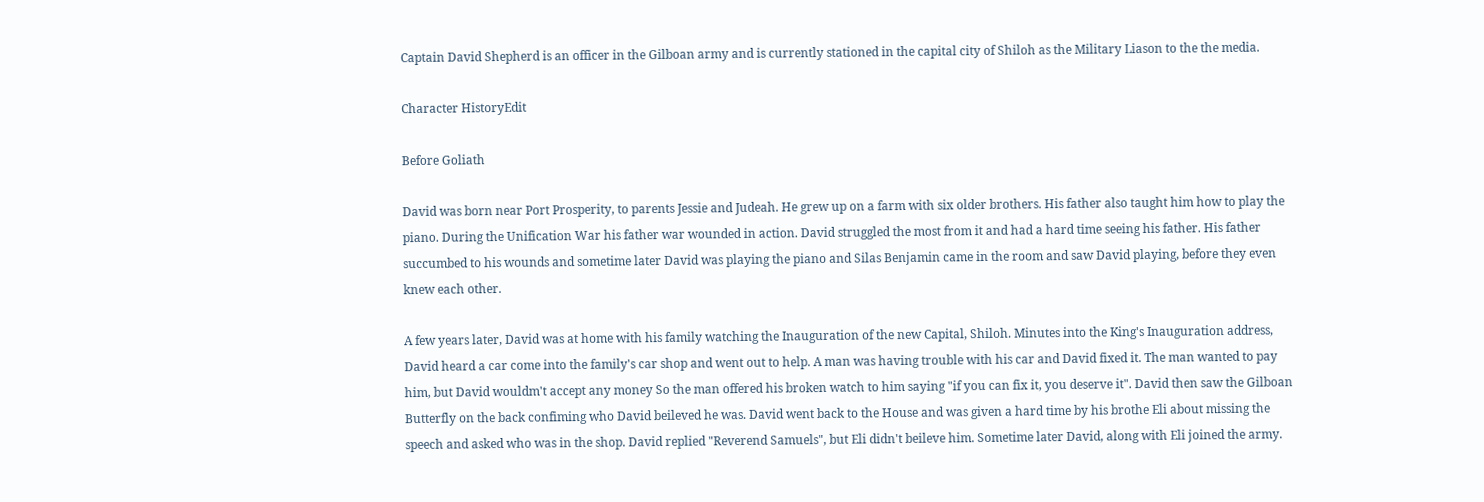Captain David Shepherd is an officer in the Gilboan army and is currently stationed in the capital city of Shiloh as the Military Liason to the the media.

Character HistoryEdit

Before Goliath

David was born near Port Prosperity, to parents Jessie and Judeah. He grew up on a farm with six older brothers. His father also taught him how to play the piano. During the Unification War his father war wounded in action. David struggled the most from it and had a hard time seeing his father. His father succumbed to his wounds and sometime later David was playing the piano and Silas Benjamin came in the room and saw David playing, before they even knew each other.

A few years later, David was at home with his family watching the Inauguration of the new Capital, Shiloh. Minutes into the King's Inauguration address, David heard a car come into the family's car shop and went out to help. A man was having trouble with his car and David fixed it. The man wanted to pay him, but David wouldm't accept any money So the man offered his broken watch to him saying "if you can fix it, you deserve it". David then saw the Gilboan Butterfly on the back confiming who David beileved he was. David went back to the House and was given a hard time by his brothe Eli about missing the speech and asked who was in the shop. David replied "Reverend Samuels", but Eli didn't beileve him. Sometime later David, along with Eli joined the army.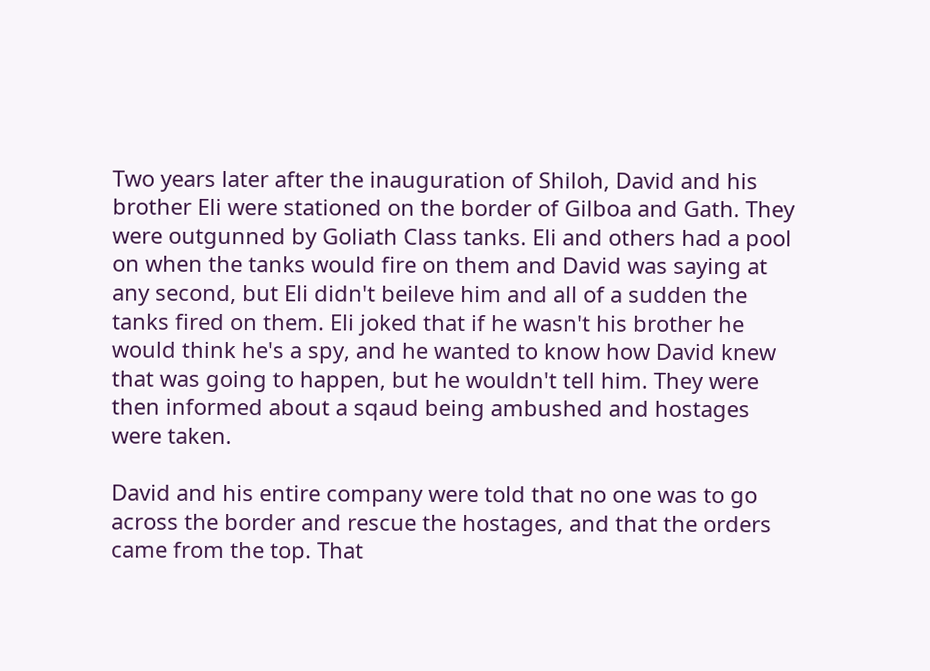Two years later after the inauguration of Shiloh, David and his brother Eli were stationed on the border of Gilboa and Gath. They were outgunned by Goliath Class tanks. Eli and others had a pool on when the tanks would fire on them and David was saying at any second, but Eli didn't beileve him and all of a sudden the tanks fired on them. Eli joked that if he wasn't his brother he would think he's a spy, and he wanted to know how David knew that was going to happen, but he wouldn't tell him. They were then informed about a sqaud being ambushed and hostages were taken.

David and his entire company were told that no one was to go across the border and rescue the hostages, and that the orders came from the top. That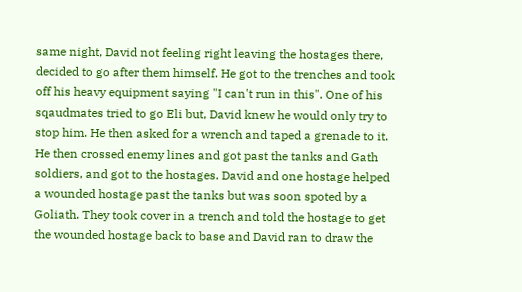same night, David not feeling right leaving the hostages there, decided to go after them himself. He got to the trenches and took off his heavy equipment saying "I can't run in this". One of his sqaudmates tried to go Eli but, David knew he would only try to stop him. He then asked for a wrench and taped a grenade to it. He then crossed enemy lines and got past the tanks and Gath soldiers, and got to the hostages. David and one hostage helped a wounded hostage past the tanks but was soon spoted by a Goliath. They took cover in a trench and told the hostage to get the wounded hostage back to base and David ran to draw the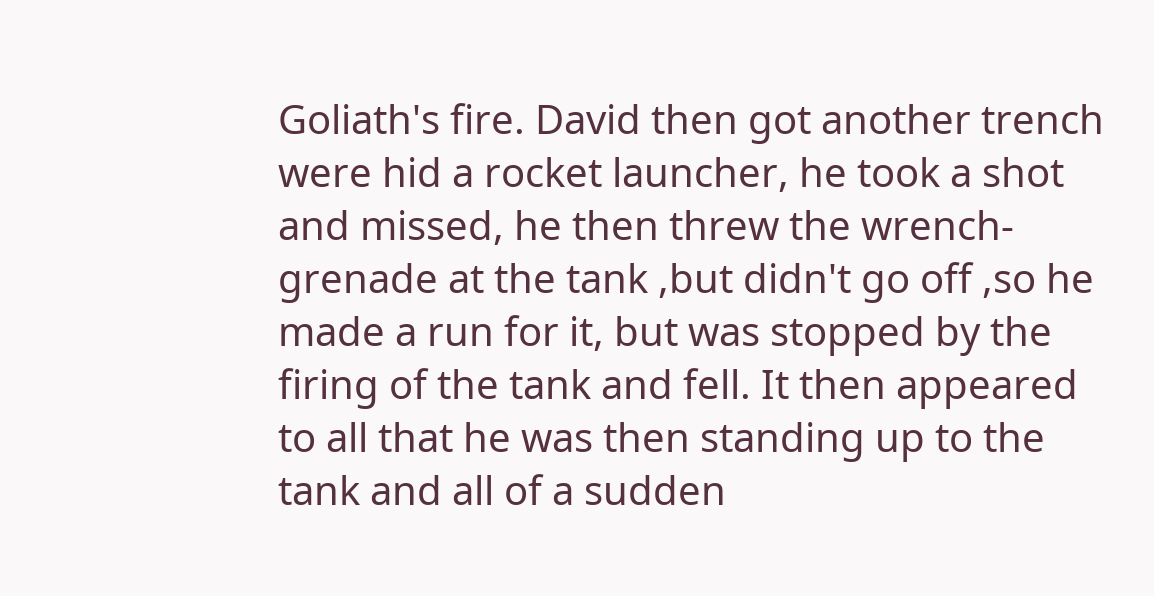Goliath's fire. David then got another trench were hid a rocket launcher, he took a shot and missed, he then threw the wrench-grenade at the tank ,but didn't go off ,so he made a run for it, but was stopped by the firing of the tank and fell. It then appeared to all that he was then standing up to the tank and all of a sudden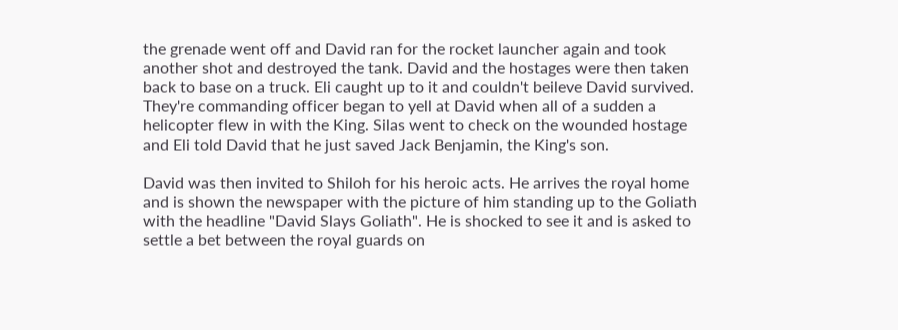the grenade went off and David ran for the rocket launcher again and took another shot and destroyed the tank. David and the hostages were then taken back to base on a truck. Eli caught up to it and couldn't beileve David survived. They're commanding officer began to yell at David when all of a sudden a helicopter flew in with the King. Silas went to check on the wounded hostage and Eli told David that he just saved Jack Benjamin, the King's son.

David was then invited to Shiloh for his heroic acts. He arrives the royal home and is shown the newspaper with the picture of him standing up to the Goliath with the headline "David Slays Goliath". He is shocked to see it and is asked to settle a bet between the royal guards on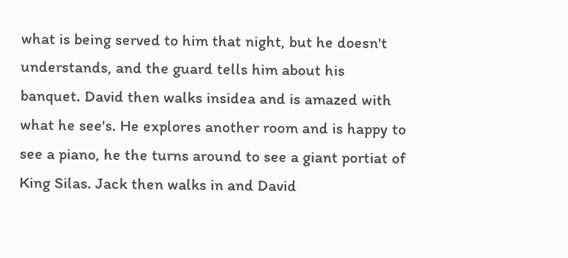what is being served to him that night, but he doesn't understands, and the guard tells him about his banquet. David then walks insidea and is amazed with what he see's. He explores another room and is happy to see a piano, he the turns around to see a giant portiat of King Silas. Jack then walks in and David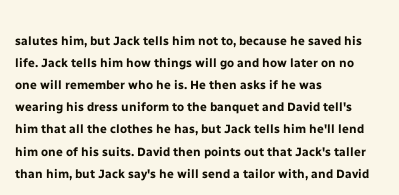salutes him, but Jack tells him not to, because he saved his life. Jack tells him how things will go and how later on no one will remember who he is. He then asks if he was wearing his dress uniform to the banquet and David tell's him that all the clothes he has, but Jack tells him he'll lend him one of his suits. David then points out that Jack's taller than him, but Jack say's he will send a tailor with, and David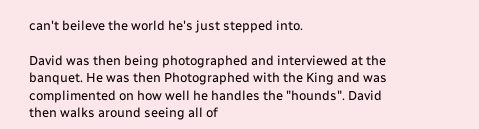can't beileve the world he's just stepped into.

David was then being photographed and interviewed at the banquet. He was then Photographed with the King and was complimented on how well he handles the "hounds". David then walks around seeing all of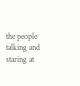the people talking and staring at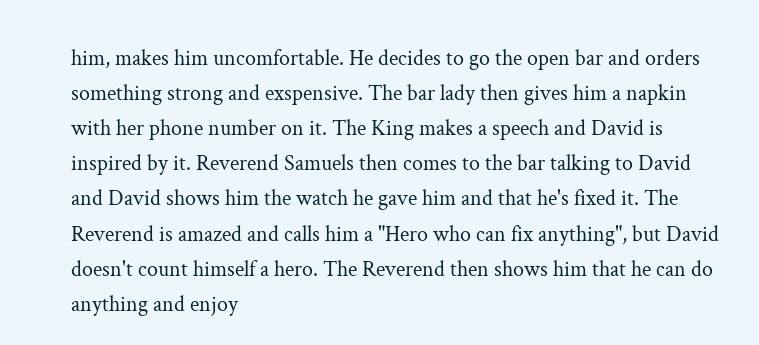him, makes him uncomfortable. He decides to go the open bar and orders something strong and exspensive. The bar lady then gives him a napkin with her phone number on it. The King makes a speech and David is inspired by it. Reverend Samuels then comes to the bar talking to David and David shows him the watch he gave him and that he's fixed it. The Reverend is amazed and calls him a "Hero who can fix anything", but David doesn't count himself a hero. The Reverend then shows him that he can do anything and enjoy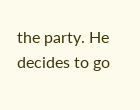the party. He decides to go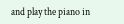and play the piano in